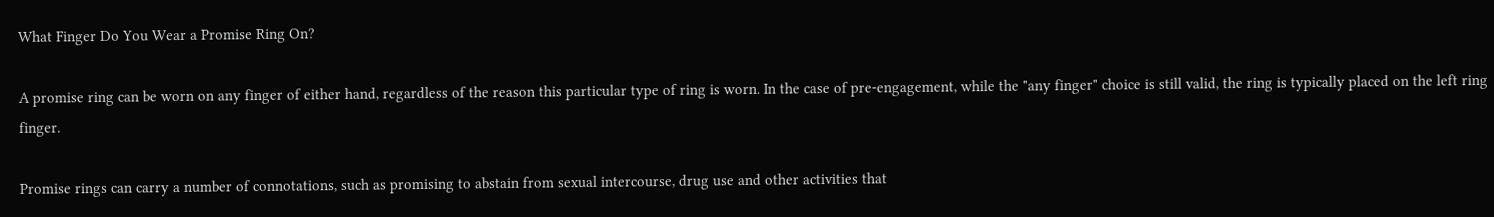What Finger Do You Wear a Promise Ring On?

A promise ring can be worn on any finger of either hand, regardless of the reason this particular type of ring is worn. In the case of pre-engagement, while the "any finger" choice is still valid, the ring is typically placed on the left ring finger.

Promise rings can carry a number of connotations, such as promising to abstain from sexual intercourse, drug use and other activities that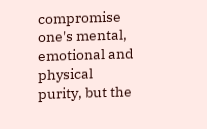compromise one's mental, emotional and physical purity, but the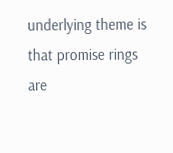underlying theme is that promise rings are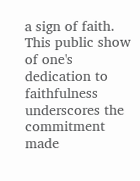a sign of faith. This public show of one's dedication to faithfulness underscores the commitment made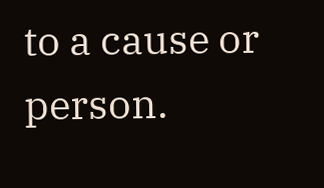to a cause or person.